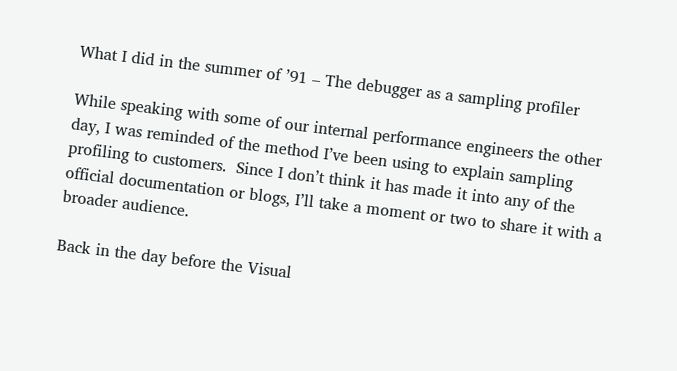What I did in the summer of ’91 – The debugger as a sampling profiler

While speaking with some of our internal performance engineers the other day, I was reminded of the method I’ve been using to explain sampling profiling to customers.  Since I don’t think it has made it into any of the official documentation or blogs, I’ll take a moment or two to share it with a broader audience.

Back in the day before the Visual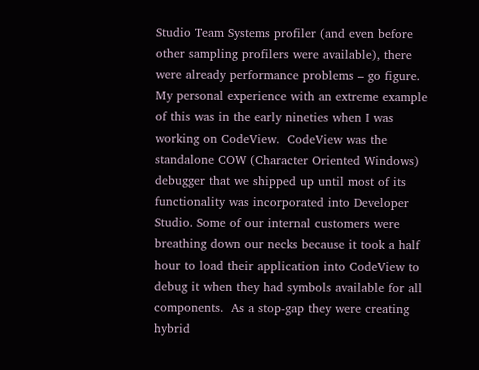Studio Team Systems profiler (and even before other sampling profilers were available), there were already performance problems – go figure.  My personal experience with an extreme example of this was in the early nineties when I was working on CodeView.  CodeView was the standalone COW (Character Oriented Windows) debugger that we shipped up until most of its functionality was incorporated into Developer Studio. Some of our internal customers were breathing down our necks because it took a half hour to load their application into CodeView to debug it when they had symbols available for all components.  As a stop-gap they were creating hybrid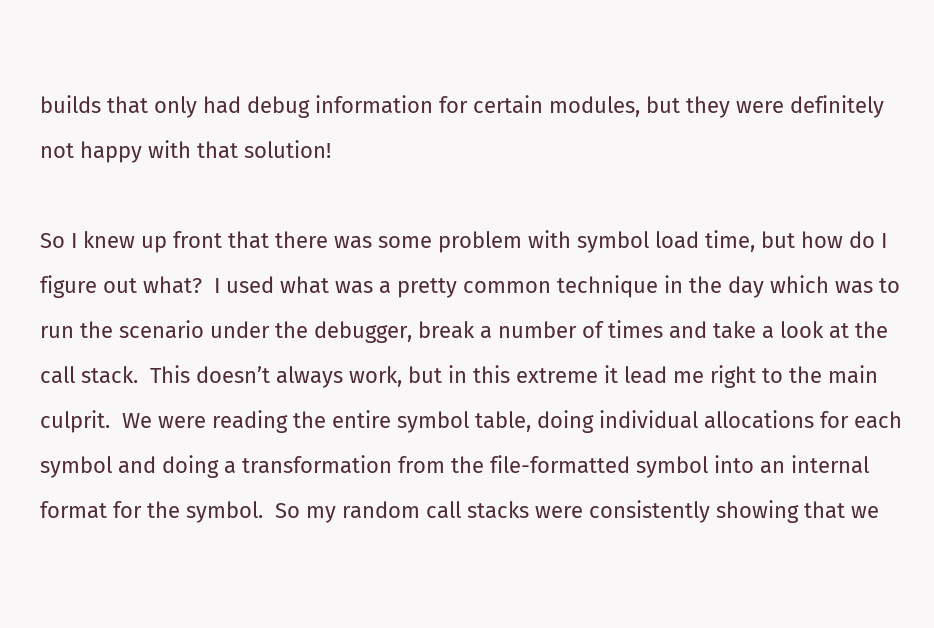builds that only had debug information for certain modules, but they were definitely not happy with that solution!

So I knew up front that there was some problem with symbol load time, but how do I figure out what?  I used what was a pretty common technique in the day which was to run the scenario under the debugger, break a number of times and take a look at the call stack.  This doesn’t always work, but in this extreme it lead me right to the main culprit.  We were reading the entire symbol table, doing individual allocations for each symbol and doing a transformation from the file-formatted symbol into an internal format for the symbol.  So my random call stacks were consistently showing that we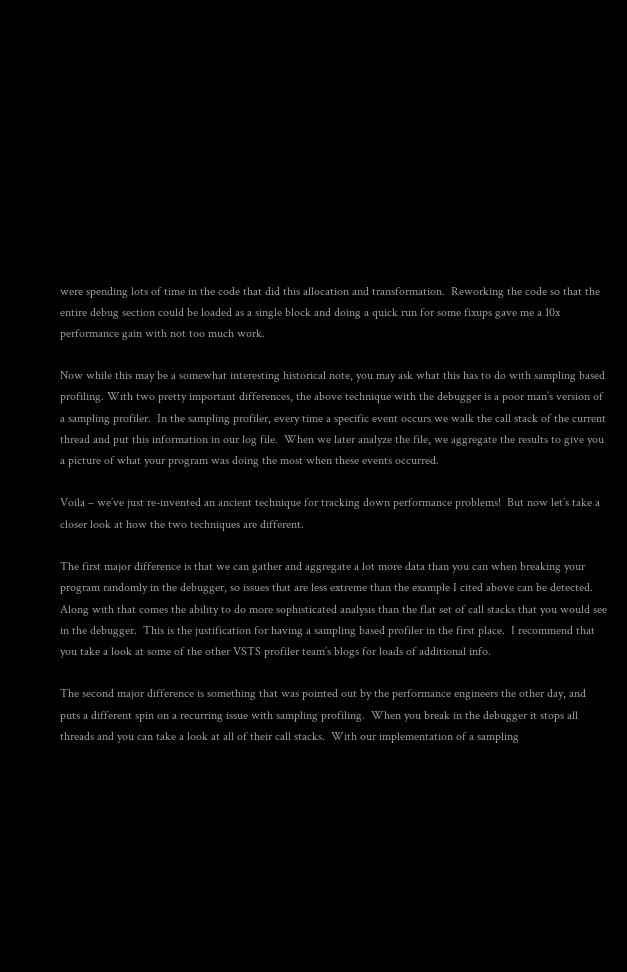were spending lots of time in the code that did this allocation and transformation.  Reworking the code so that the entire debug section could be loaded as a single block and doing a quick run for some fixups gave me a 10x performance gain with not too much work.

Now while this may be a somewhat interesting historical note, you may ask what this has to do with sampling based profiling. With two pretty important differences, the above technique with the debugger is a poor man’s version of a sampling profiler.  In the sampling profiler, every time a specific event occurs we walk the call stack of the current thread and put this information in our log file.  When we later analyze the file, we aggregate the results to give you a picture of what your program was doing the most when these events occurred.

Voila – we’ve just re-invented an ancient technique for tracking down performance problems!  But now let’s take a closer look at how the two techniques are different.

The first major difference is that we can gather and aggregate a lot more data than you can when breaking your program randomly in the debugger, so issues that are less extreme than the example I cited above can be detected.  Along with that comes the ability to do more sophisticated analysis than the flat set of call stacks that you would see in the debugger.  This is the justification for having a sampling based profiler in the first place.  I recommend that you take a look at some of the other VSTS profiler team’s blogs for loads of additional info.

The second major difference is something that was pointed out by the performance engineers the other day, and puts a different spin on a recurring issue with sampling profiling.  When you break in the debugger it stops all threads and you can take a look at all of their call stacks.  With our implementation of a sampling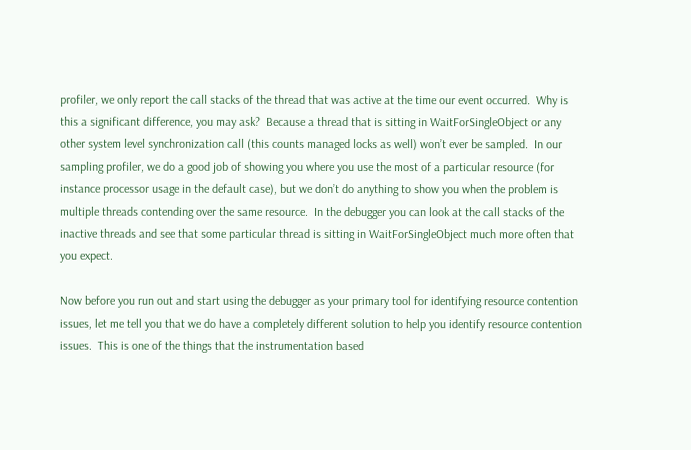profiler, we only report the call stacks of the thread that was active at the time our event occurred.  Why is this a significant difference, you may ask?  Because a thread that is sitting in WaitForSingleObject or any other system level synchronization call (this counts managed locks as well) won’t ever be sampled.  In our sampling profiler, we do a good job of showing you where you use the most of a particular resource (for instance processor usage in the default case), but we don’t do anything to show you when the problem is multiple threads contending over the same resource.  In the debugger you can look at the call stacks of the inactive threads and see that some particular thread is sitting in WaitForSingleObject much more often that you expect.

Now before you run out and start using the debugger as your primary tool for identifying resource contention issues, let me tell you that we do have a completely different solution to help you identify resource contention issues.  This is one of the things that the instrumentation based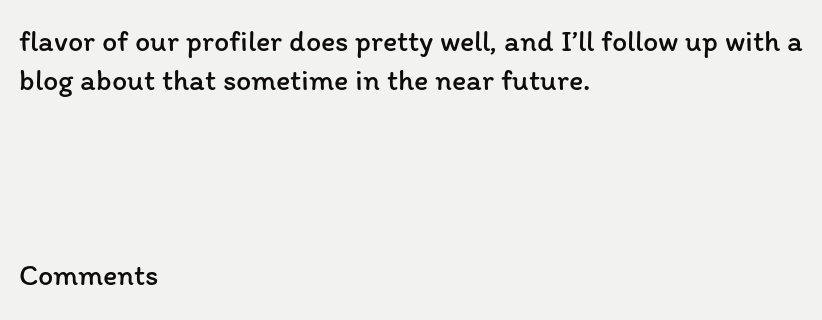flavor of our profiler does pretty well, and I’ll follow up with a blog about that sometime in the near future.




Comments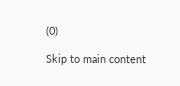(0)

Skip to main content